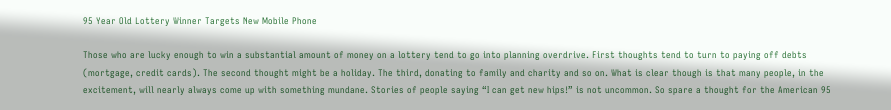95 Year Old Lottery Winner Targets New Mobile Phone

Those who are lucky enough to win a substantial amount of money on a lottery tend to go into planning overdrive. First thoughts tend to turn to paying off debts (mortgage, credit cards). The second thought might be a holiday. The third, donating to family and charity and so on. What is clear though is that many people, in the excitement, will nearly always come up with something mundane. Stories of people saying “I can get new hips!” is not uncommon. So spare a thought for the American 95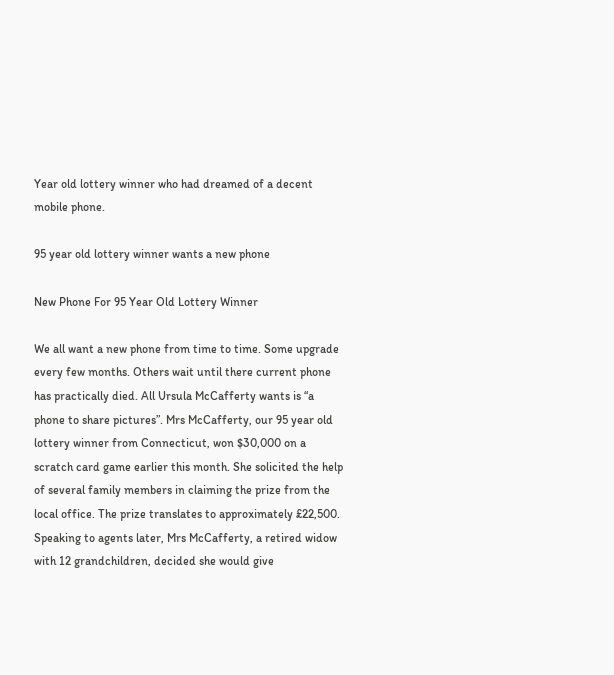Year old lottery winner who had dreamed of a decent mobile phone.

95 year old lottery winner wants a new phone

New Phone For 95 Year Old Lottery Winner

We all want a new phone from time to time. Some upgrade every few months. Others wait until there current phone has practically died. All Ursula McCafferty wants is “a phone to share pictures”. Mrs McCafferty, our 95 year old lottery winner from Connecticut, won $30,000 on a scratch card game earlier this month. She solicited the help of several family members in claiming the prize from the local office. The prize translates to approximately £22,500. Speaking to agents later, Mrs McCafferty, a retired widow with 12 grandchildren, decided she would give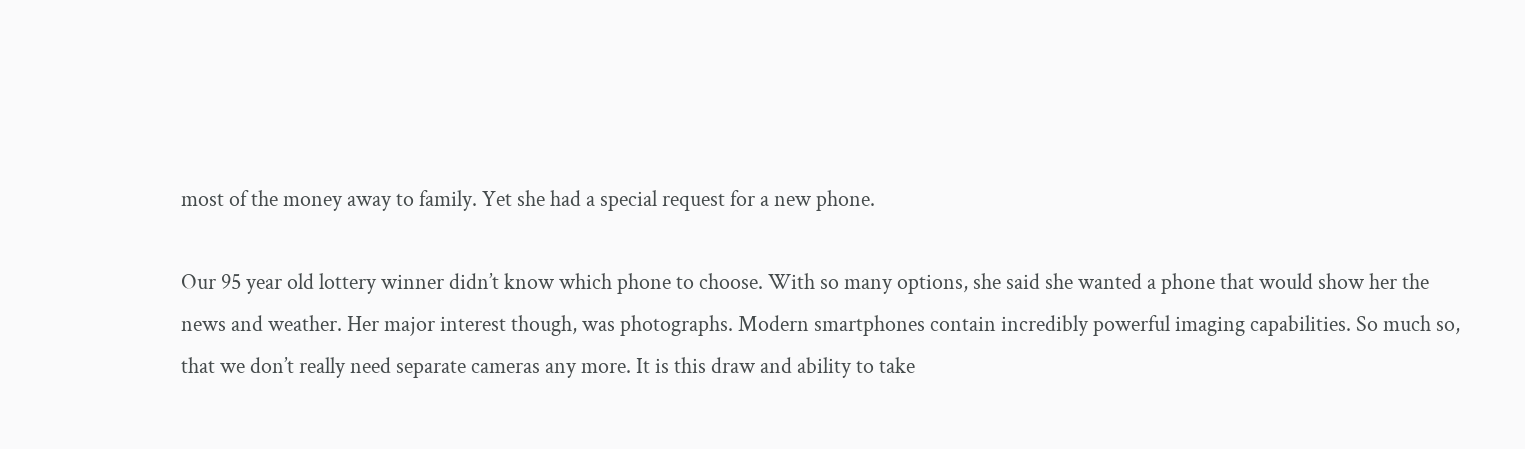most of the money away to family. Yet she had a special request for a new phone.

Our 95 year old lottery winner didn’t know which phone to choose. With so many options, she said she wanted a phone that would show her the news and weather. Her major interest though, was photographs. Modern smartphones contain incredibly powerful imaging capabilities. So much so, that we don’t really need separate cameras any more. It is this draw and ability to take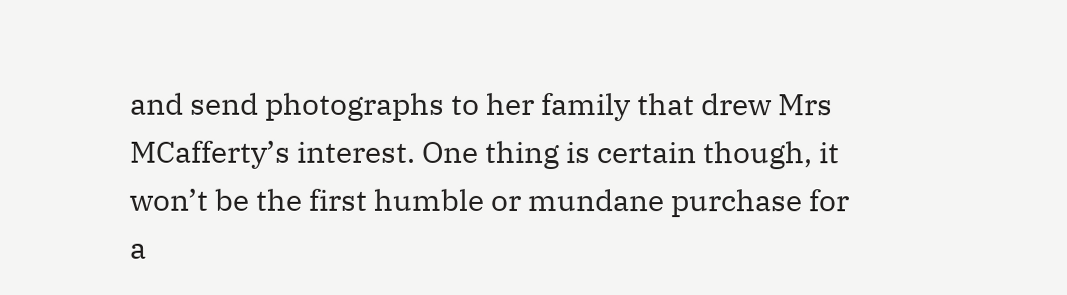and send photographs to her family that drew Mrs MCafferty’s interest. One thing is certain though, it won’t be the first humble or mundane purchase for a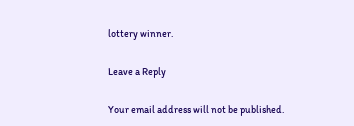lottery winner.

Leave a Reply

Your email address will not be published.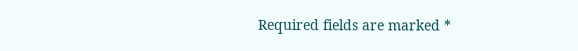Required fields are marked *